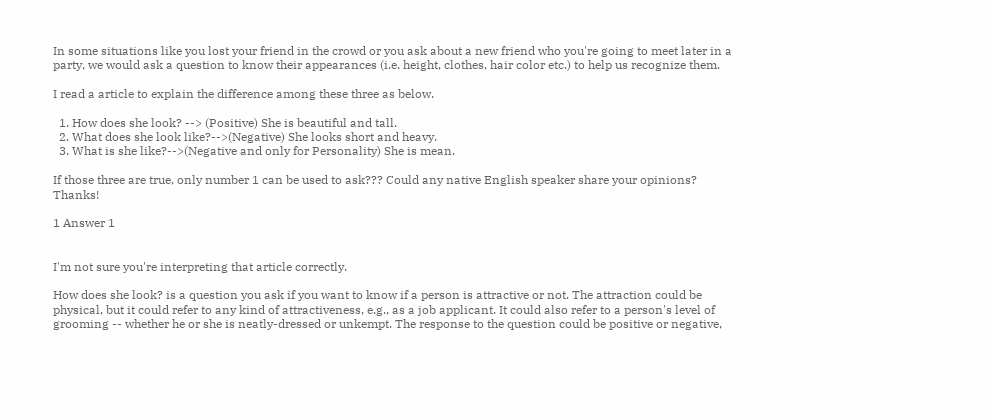In some situations like you lost your friend in the crowd or you ask about a new friend who you're going to meet later in a party, we would ask a question to know their appearances (i.e. height, clothes, hair color etc.) to help us recognize them.

I read a article to explain the difference among these three as below.

  1. How does she look? --> (Positive) She is beautiful and tall.
  2. What does she look like?-->(Negative) She looks short and heavy.
  3. What is she like?-->(Negative and only for Personality) She is mean.

If those three are true, only number 1 can be used to ask??? Could any native English speaker share your opinions? Thanks!

1 Answer 1


I'm not sure you're interpreting that article correctly.

How does she look? is a question you ask if you want to know if a person is attractive or not. The attraction could be physical, but it could refer to any kind of attractiveness, e.g., as a job applicant. It could also refer to a person's level of grooming -- whether he or she is neatly-dressed or unkempt. The response to the question could be positive or negative,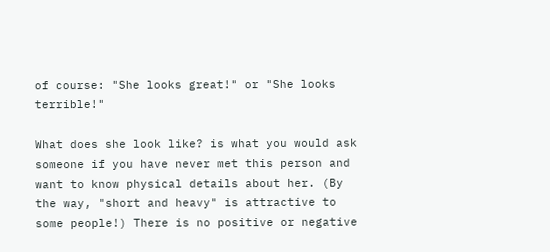of course: "She looks great!" or "She looks terrible!"

What does she look like? is what you would ask someone if you have never met this person and want to know physical details about her. (By the way, "short and heavy" is attractive to some people!) There is no positive or negative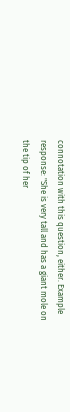connotation with this question, either. Example response: "She is very tall and has a giant mole on the tip of her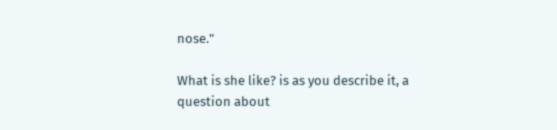nose."

What is she like? is as you describe it, a question about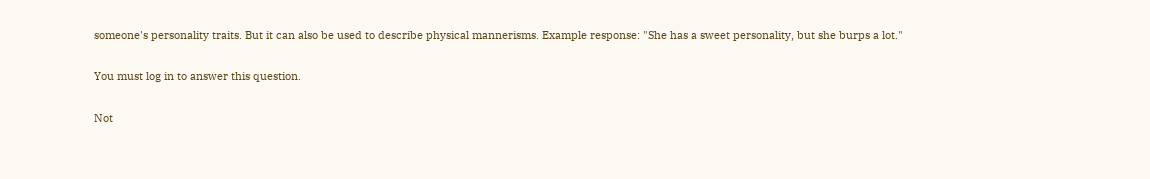someone's personality traits. But it can also be used to describe physical mannerisms. Example response: "She has a sweet personality, but she burps a lot."

You must log in to answer this question.

Not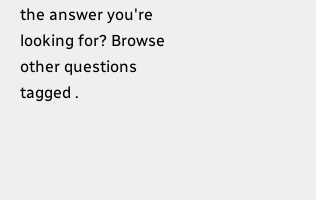the answer you're looking for? Browse other questions tagged .